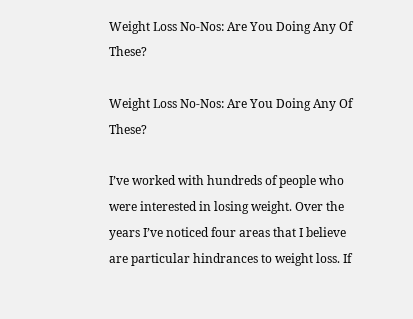Weight Loss No-Nos: Are You Doing Any Of These?

Weight Loss No-Nos: Are You Doing Any Of These?

I’ve worked with hundreds of people who were interested in losing weight. Over the years I’ve noticed four areas that I believe are particular hindrances to weight loss. If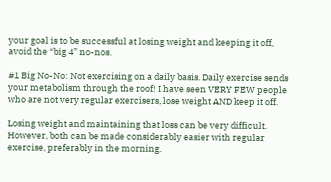your goal is to be successful at losing weight and keeping it off, avoid the “big 4” no-nos.

#1 Big No-No: Not exercising on a daily basis. Daily exercise sends your metabolism through the roof! I have seen VERY FEW people who are not very regular exercisers, lose weight AND keep it off.

Losing weight and maintaining that loss can be very difficult. However, both can be made considerably easier with regular exercise, preferably in the morning.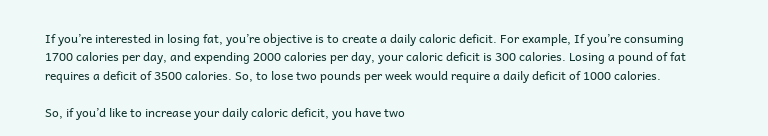If you’re interested in losing fat, you’re objective is to create a daily caloric deficit. For example, If you’re consuming 1700 calories per day, and expending 2000 calories per day, your caloric deficit is 300 calories. Losing a pound of fat requires a deficit of 3500 calories. So, to lose two pounds per week would require a daily deficit of 1000 calories.

So, if you’d like to increase your daily caloric deficit, you have two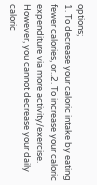options;
1. To decrease your caloric intake by eating fewer calories, or..2. To increase your caloric expenditure via more activity/exercise. However, you cannot decrease your daily caloric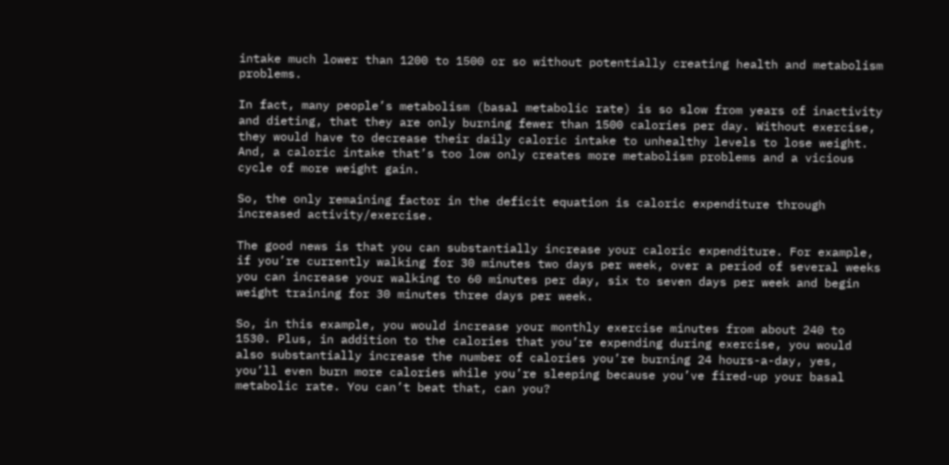intake much lower than 1200 to 1500 or so without potentially creating health and metabolism problems.

In fact, many people’s metabolism (basal metabolic rate) is so slow from years of inactivity and dieting, that they are only burning fewer than 1500 calories per day. Without exercise, they would have to decrease their daily caloric intake to unhealthy levels to lose weight. And, a caloric intake that’s too low only creates more metabolism problems and a vicious cycle of more weight gain.

So, the only remaining factor in the deficit equation is caloric expenditure through increased activity/exercise.

The good news is that you can substantially increase your caloric expenditure. For example, if you’re currently walking for 30 minutes two days per week, over a period of several weeks you can increase your walking to 60 minutes per day, six to seven days per week and begin weight training for 30 minutes three days per week.

So, in this example, you would increase your monthly exercise minutes from about 240 to 1530. Plus, in addition to the calories that you’re expending during exercise, you would also substantially increase the number of calories you’re burning 24 hours-a-day, yes, you’ll even burn more calories while you’re sleeping because you’ve fired-up your basal metabolic rate. You can’t beat that, can you?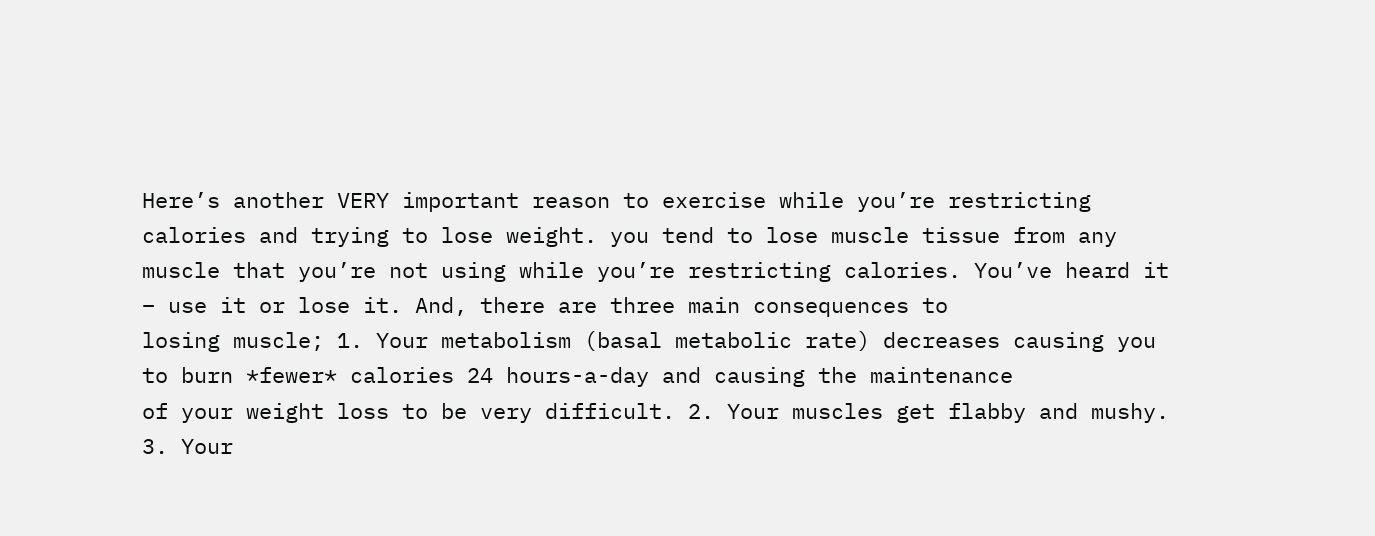Here’s another VERY important reason to exercise while you’re restricting calories and trying to lose weight. you tend to lose muscle tissue from any muscle that you’re not using while you’re restricting calories. You’ve heard it – use it or lose it. And, there are three main consequences to
losing muscle; 1. Your metabolism (basal metabolic rate) decreases causing you to burn *fewer* calories 24 hours-a-day and causing the maintenance
of your weight loss to be very difficult. 2. Your muscles get flabby and mushy. 3. Your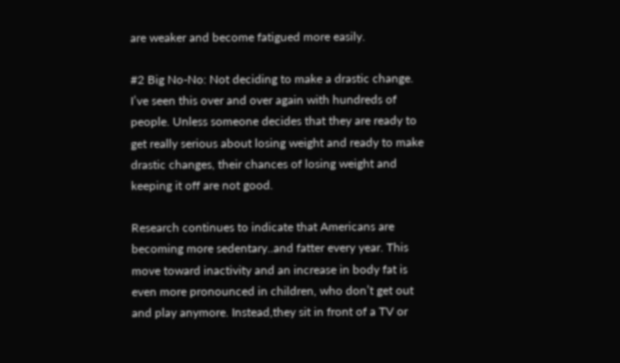are weaker and become fatigued more easily.

#2 Big No-No: Not deciding to make a drastic change. I’ve seen this over and over again with hundreds of people. Unless someone decides that they are ready to get really serious about losing weight and ready to make drastic changes, their chances of losing weight and keeping it off are not good.

Research continues to indicate that Americans are becoming more sedentary..and fatter every year. This move toward inactivity and an increase in body fat is even more pronounced in children, who don’t get out and play anymore. Instead,they sit in front of a TV or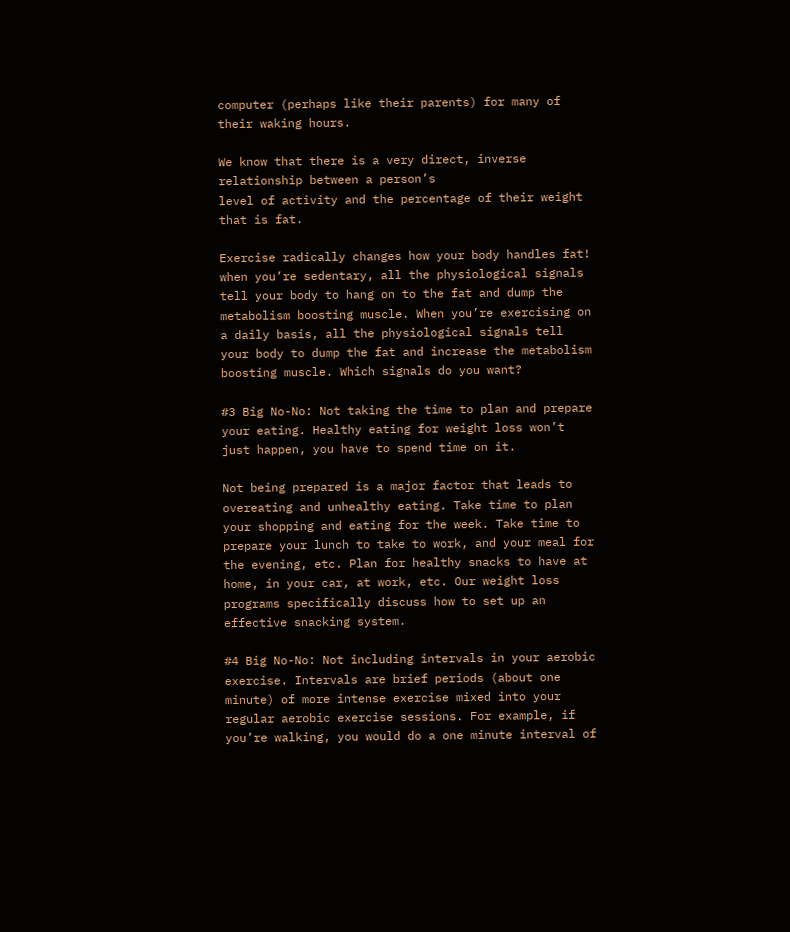computer (perhaps like their parents) for many of their waking hours.

We know that there is a very direct, inverse relationship between a person’s
level of activity and the percentage of their weight that is fat.

Exercise radically changes how your body handles fat! when you’re sedentary, all the physiological signals tell your body to hang on to the fat and dump the metabolism boosting muscle. When you’re exercising on a daily basis, all the physiological signals tell your body to dump the fat and increase the metabolism boosting muscle. Which signals do you want?

#3 Big No-No: Not taking the time to plan and prepare your eating. Healthy eating for weight loss won’t just happen, you have to spend time on it.

Not being prepared is a major factor that leads to overeating and unhealthy eating. Take time to plan your shopping and eating for the week. Take time to prepare your lunch to take to work, and your meal for the evening, etc. Plan for healthy snacks to have at home, in your car, at work, etc. Our weight loss programs specifically discuss how to set up an effective snacking system.

#4 Big No-No: Not including intervals in your aerobic exercise. Intervals are brief periods (about one minute) of more intense exercise mixed into your
regular aerobic exercise sessions. For example, if you’re walking, you would do a one minute interval of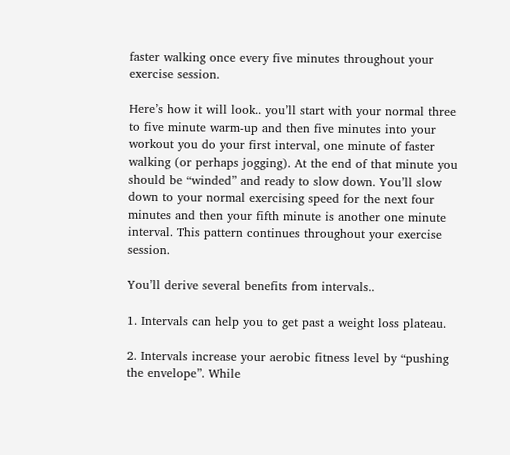faster walking once every five minutes throughout your exercise session.

Here’s how it will look.. you’ll start with your normal three to five minute warm-up and then five minutes into your workout you do your first interval, one minute of faster walking (or perhaps jogging). At the end of that minute you should be “winded” and ready to slow down. You’ll slow down to your normal exercising speed for the next four minutes and then your fifth minute is another one minute interval. This pattern continues throughout your exercise session.

You’ll derive several benefits from intervals..

1. Intervals can help you to get past a weight loss plateau.

2. Intervals increase your aerobic fitness level by “pushing the envelope”. While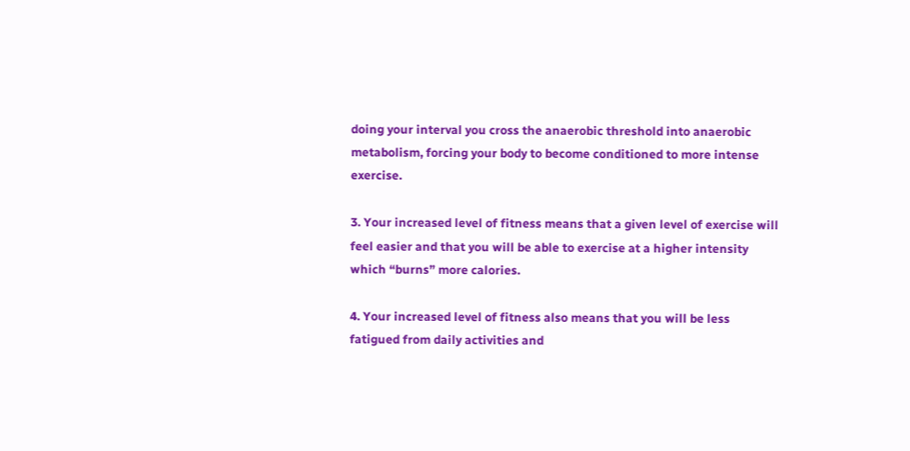doing your interval you cross the anaerobic threshold into anaerobic metabolism, forcing your body to become conditioned to more intense exercise.

3. Your increased level of fitness means that a given level of exercise will feel easier and that you will be able to exercise at a higher intensity which “burns” more calories.

4. Your increased level of fitness also means that you will be less fatigued from daily activities and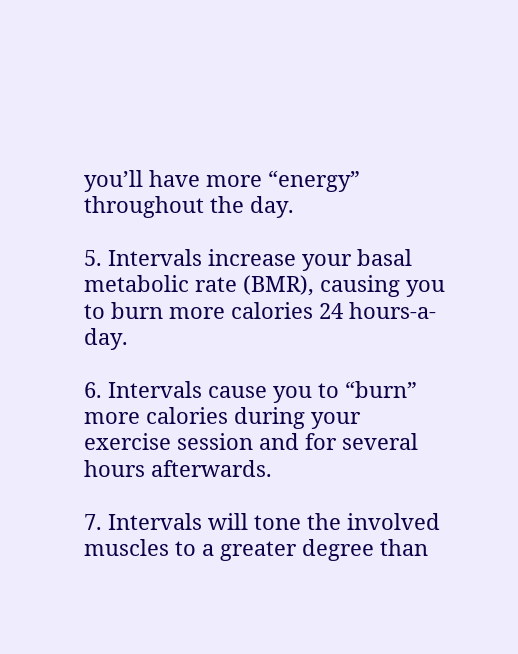you’ll have more “energy” throughout the day.

5. Intervals increase your basal metabolic rate (BMR), causing you to burn more calories 24 hours-a-day.

6. Intervals cause you to “burn” more calories during your exercise session and for several hours afterwards.

7. Intervals will tone the involved muscles to a greater degree than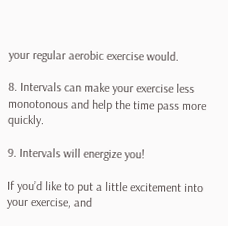your regular aerobic exercise would.

8. Intervals can make your exercise less monotonous and help the time pass more quickly.

9. Intervals will energize you!

If you’d like to put a little excitement into your exercise, and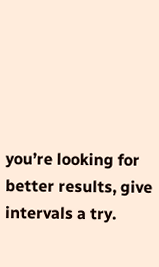you’re looking for better results, give intervals a try.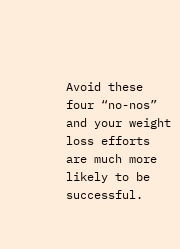Avoid these four “no-nos” and your weight loss efforts are much more likely to be successful.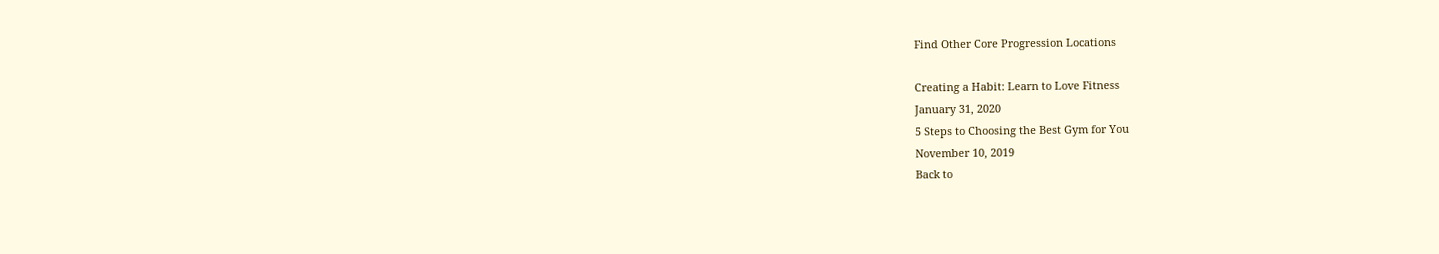Find Other Core Progression Locations

Creating a Habit: Learn to Love Fitness
January 31, 2020
5 Steps to Choosing the Best Gym for You
November 10, 2019
Back to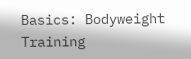Basics: Bodyweight Training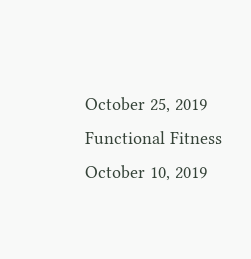October 25, 2019
Functional Fitness
October 10, 2019